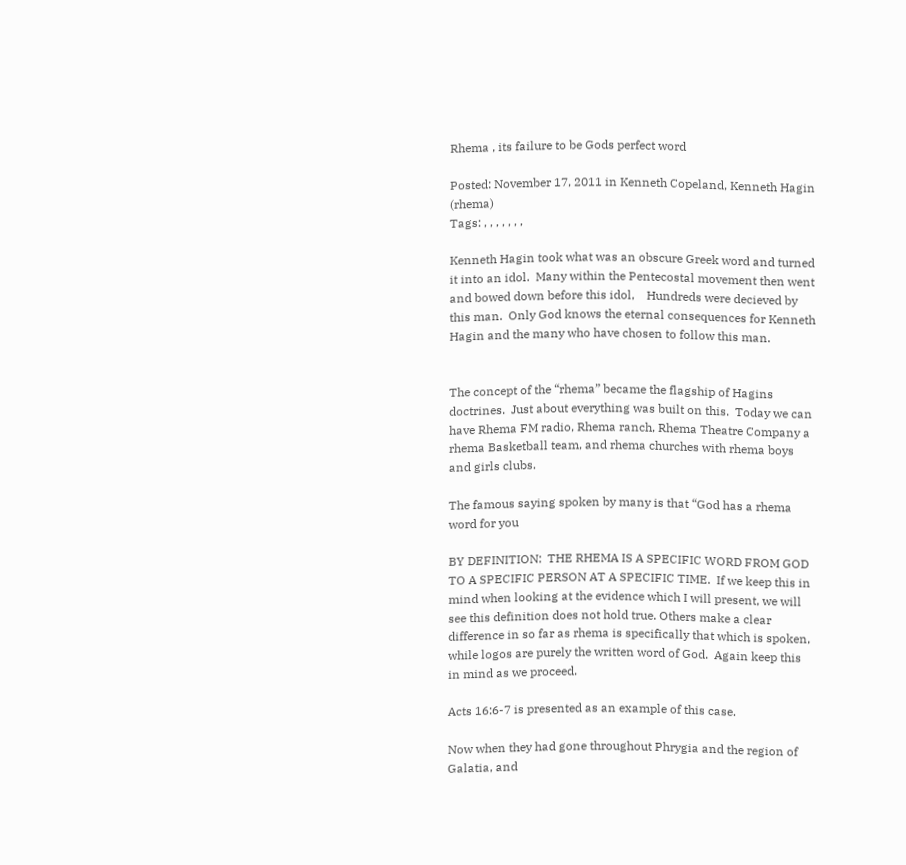Rhema , its failure to be Gods perfect word

Posted: November 17, 2011 in Kenneth Copeland, Kenneth Hagin (rhema)
Tags: , , , , , , ,

Kenneth Hagin took what was an obscure Greek word and turned it into an idol.  Many within the Pentecostal movement then went and bowed down before this idol,    Hundreds were decieved by this man.  Only God knows the eternal consequences for Kenneth Hagin and the many who have chosen to follow this man.


The concept of the “rhema” became the flagship of Hagins doctrines.  Just about everything was built on this.  Today we can have Rhema FM radio, Rhema ranch, Rhema Theatre Company a rhema Basketball team, and rhema churches with rhema boys and girls clubs.

The famous saying spoken by many is that “God has a rhema word for you

BY DEFINITION:  THE RHEMA IS A SPECIFIC WORD FROM GOD TO A SPECIFIC PERSON AT A SPECIFIC TIME.  If we keep this in mind when looking at the evidence which I will present, we will see this definition does not hold true. Others make a clear difference in so far as rhema is specifically that which is spoken, while logos are purely the written word of God.  Again keep this in mind as we proceed.

Acts 16:6-7 is presented as an example of this case.

Now when they had gone throughout Phrygia and the region of Galatia, and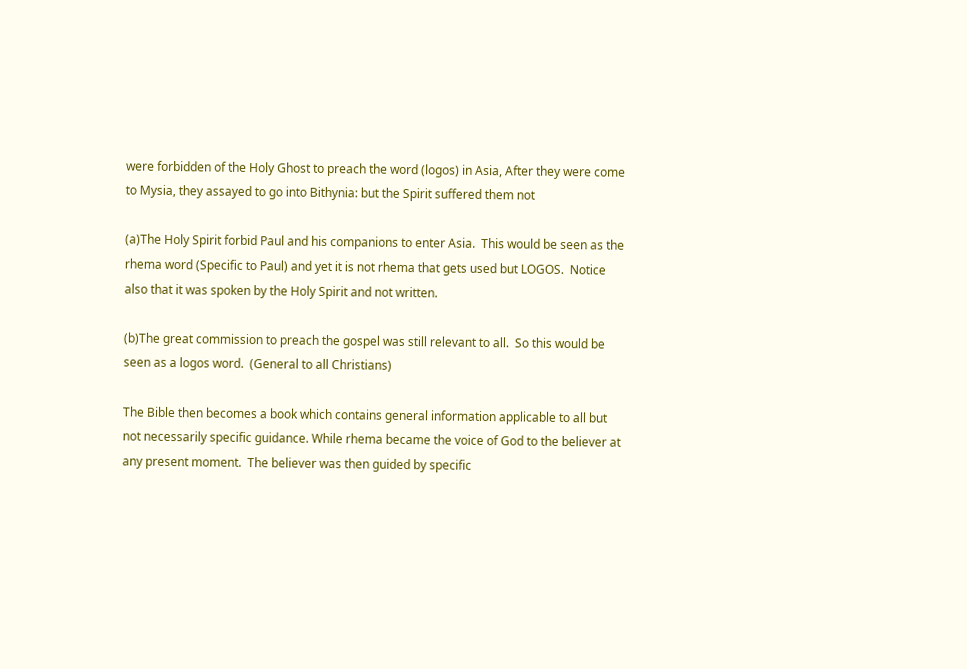were forbidden of the Holy Ghost to preach the word (logos) in Asia, After they were come to Mysia, they assayed to go into Bithynia: but the Spirit suffered them not

(a)The Holy Spirit forbid Paul and his companions to enter Asia.  This would be seen as the rhema word (Specific to Paul) and yet it is not rhema that gets used but LOGOS.  Notice also that it was spoken by the Holy Spirit and not written.

(b)The great commission to preach the gospel was still relevant to all.  So this would be seen as a logos word.  (General to all Christians)

The Bible then becomes a book which contains general information applicable to all but not necessarily specific guidance. While rhema became the voice of God to the believer at any present moment.  The believer was then guided by specific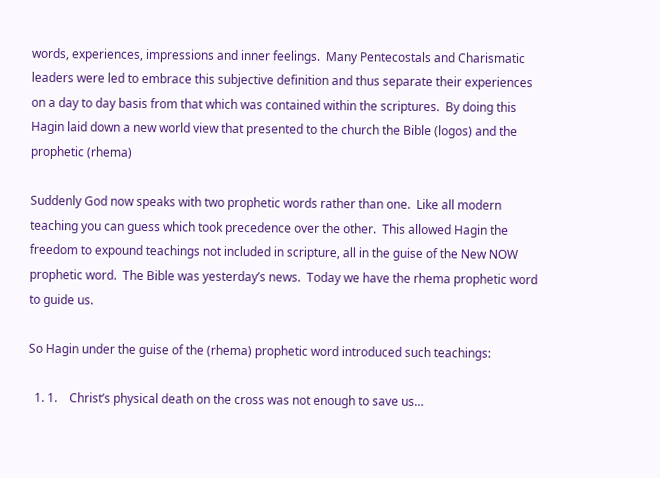words, experiences, impressions and inner feelings.  Many Pentecostals and Charismatic leaders were led to embrace this subjective definition and thus separate their experiences on a day to day basis from that which was contained within the scriptures.  By doing this Hagin laid down a new world view that presented to the church the Bible (logos) and the prophetic (rhema)

Suddenly God now speaks with two prophetic words rather than one.  Like all modern teaching you can guess which took precedence over the other.  This allowed Hagin the freedom to expound teachings not included in scripture, all in the guise of the New NOW prophetic word.  The Bible was yesterday’s news.  Today we have the rhema prophetic word to guide us.

So Hagin under the guise of the (rhema) prophetic word introduced such teachings:

  1. 1.    Christ’s physical death on the cross was not enough to save us…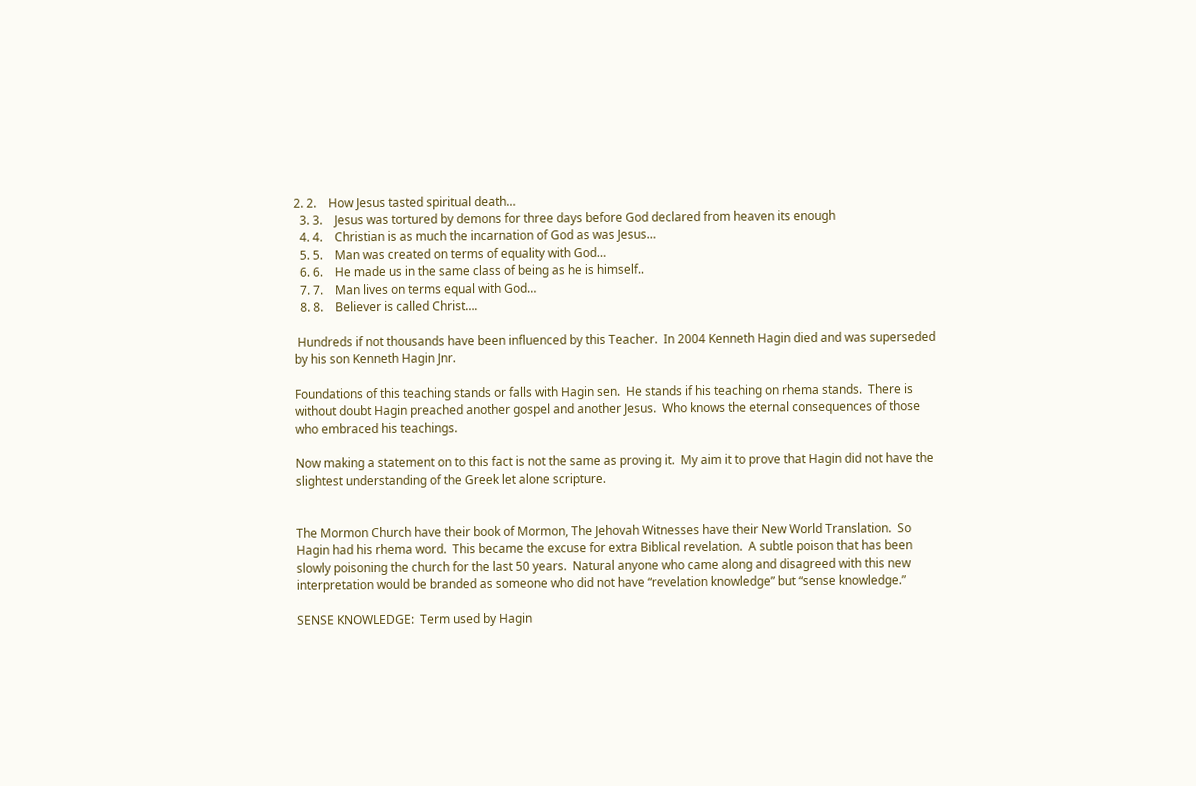2. 2.    How Jesus tasted spiritual death…
  3. 3.    Jesus was tortured by demons for three days before God declared from heaven its enough
  4. 4.    Christian is as much the incarnation of God as was Jesus…
  5. 5.    Man was created on terms of equality with God…
  6. 6.    He made us in the same class of being as he is himself..
  7. 7.    Man lives on terms equal with God…
  8. 8.    Believer is called Christ….

 Hundreds if not thousands have been influenced by this Teacher.  In 2004 Kenneth Hagin died and was superseded by his son Kenneth Hagin Jnr.

Foundations of this teaching stands or falls with Hagin sen.  He stands if his teaching on rhema stands.  There is without doubt Hagin preached another gospel and another Jesus.  Who knows the eternal consequences of those who embraced his teachings.

Now making a statement on to this fact is not the same as proving it.  My aim it to prove that Hagin did not have the slightest understanding of the Greek let alone scripture.


The Mormon Church have their book of Mormon, The Jehovah Witnesses have their New World Translation.  So Hagin had his rhema word.  This became the excuse for extra Biblical revelation.  A subtle poison that has been slowly poisoning the church for the last 50 years.  Natural anyone who came along and disagreed with this new interpretation would be branded as someone who did not have “revelation knowledge” but “sense knowledge.”

SENSE KNOWLEDGE:  Term used by Hagin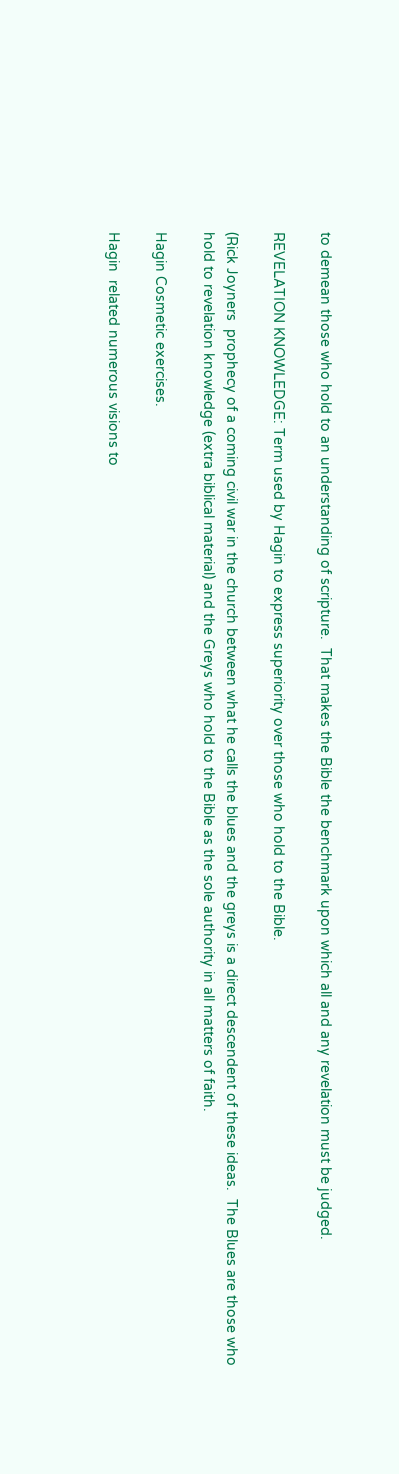to demean those who hold to an understanding of scripture.  That makes the Bible the benchmark upon which all and any revelation must be judged.

REVELATION KNOWLEDGE: Term used by Hagin to express superiority over those who hold to the Bible.

(Rick Joyners  prophecy of a coming civil war in the church between what he calls the blues and the greys is a direct descendent of these ideas.  The Blues are those who hold to revelation knowledge (extra biblical material) and the Greys who hold to the Bible as the sole authority in all matters of faith.

Hagin Cosmetic exercises.

Hagin  related numerous visions to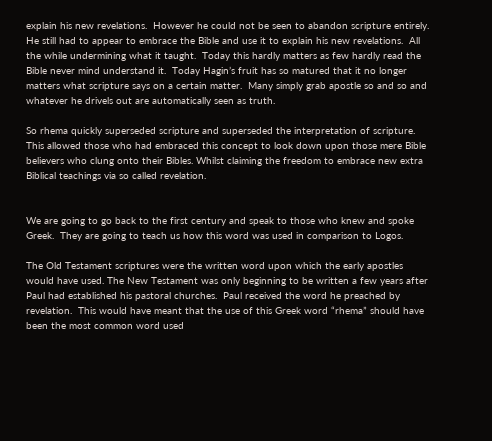explain his new revelations.  However he could not be seen to abandon scripture entirely.  He still had to appear to embrace the Bible and use it to explain his new revelations.  All the while undermining what it taught.  Today this hardly matters as few hardly read the Bible never mind understand it.  Today Hagin’s fruit has so matured that it no longer matters what scripture says on a certain matter.  Many simply grab apostle so and so and whatever he drivels out are automatically seen as truth.

So rhema quickly superseded scripture and superseded the interpretation of scripture. This allowed those who had embraced this concept to look down upon those mere Bible believers who clung onto their Bibles. Whilst claiming the freedom to embrace new extra Biblical teachings via so called revelation.


We are going to go back to the first century and speak to those who knew and spoke Greek.  They are going to teach us how this word was used in comparison to Logos.

The Old Testament scriptures were the written word upon which the early apostles would have used. The New Testament was only beginning to be written a few years after Paul had established his pastoral churches.  Paul received the word he preached by revelation.  This would have meant that the use of this Greek word “rhema” should have been the most common word used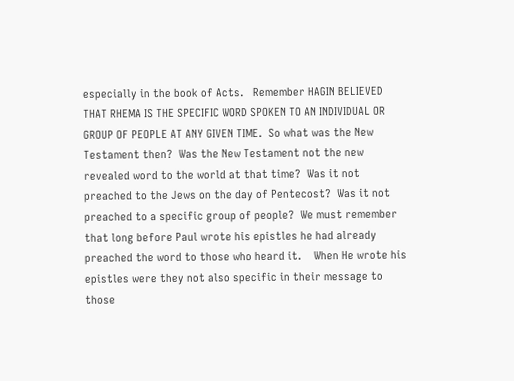especially in the book of Acts.   Remember HAGIN BELIEVED THAT RHEMA IS THE SPECIFIC WORD SPOKEN TO AN INDIVIDUAL OR GROUP OF PEOPLE AT ANY GIVEN TIME.  So what was the New Testament then?  Was the New Testament not the new revealed word to the world at that time?  Was it not preached to the Jews on the day of Pentecost?  Was it not preached to a specific group of people?  We must remember that long before Paul wrote his epistles he had already preached the word to those who heard it.    When He wrote his epistles were they not also specific in their message to those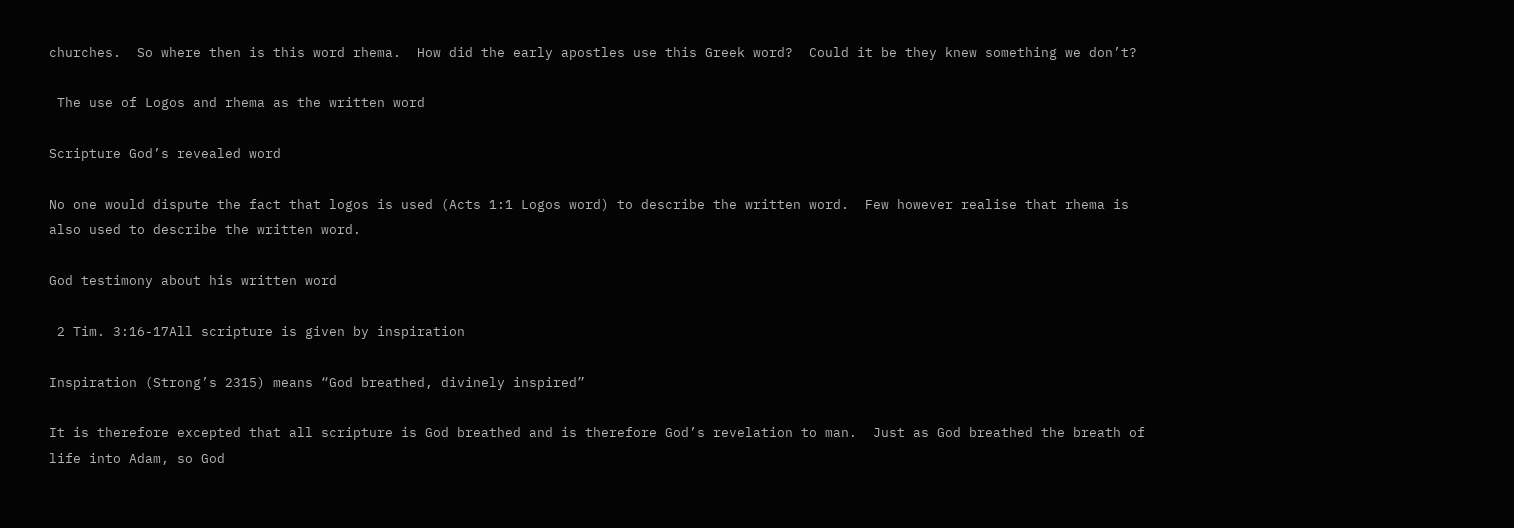churches.  So where then is this word rhema.  How did the early apostles use this Greek word?  Could it be they knew something we don’t?

 The use of Logos and rhema as the written word

Scripture God’s revealed word

No one would dispute the fact that logos is used (Acts 1:1 Logos word) to describe the written word.  Few however realise that rhema is also used to describe the written word.

God testimony about his written word

 2 Tim. 3:16-17All scripture is given by inspiration

Inspiration (Strong’s 2315) means “God breathed, divinely inspired”

It is therefore excepted that all scripture is God breathed and is therefore God’s revelation to man.  Just as God breathed the breath of life into Adam, so God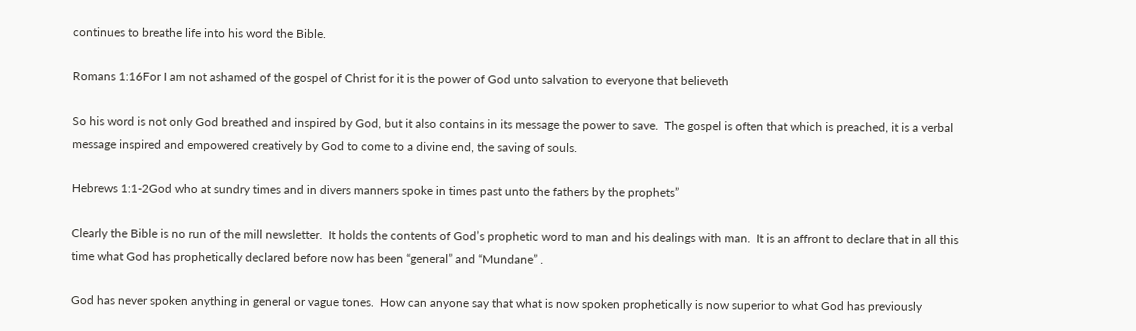continues to breathe life into his word the Bible.

Romans 1:16For I am not ashamed of the gospel of Christ for it is the power of God unto salvation to everyone that believeth

So his word is not only God breathed and inspired by God, but it also contains in its message the power to save.  The gospel is often that which is preached, it is a verbal message inspired and empowered creatively by God to come to a divine end, the saving of souls.

Hebrews 1:1-2God who at sundry times and in divers manners spoke in times past unto the fathers by the prophets”

Clearly the Bible is no run of the mill newsletter.  It holds the contents of God’s prophetic word to man and his dealings with man.  It is an affront to declare that in all this time what God has prophetically declared before now has been “general” and “Mundane” .

God has never spoken anything in general or vague tones.  How can anyone say that what is now spoken prophetically is now superior to what God has previously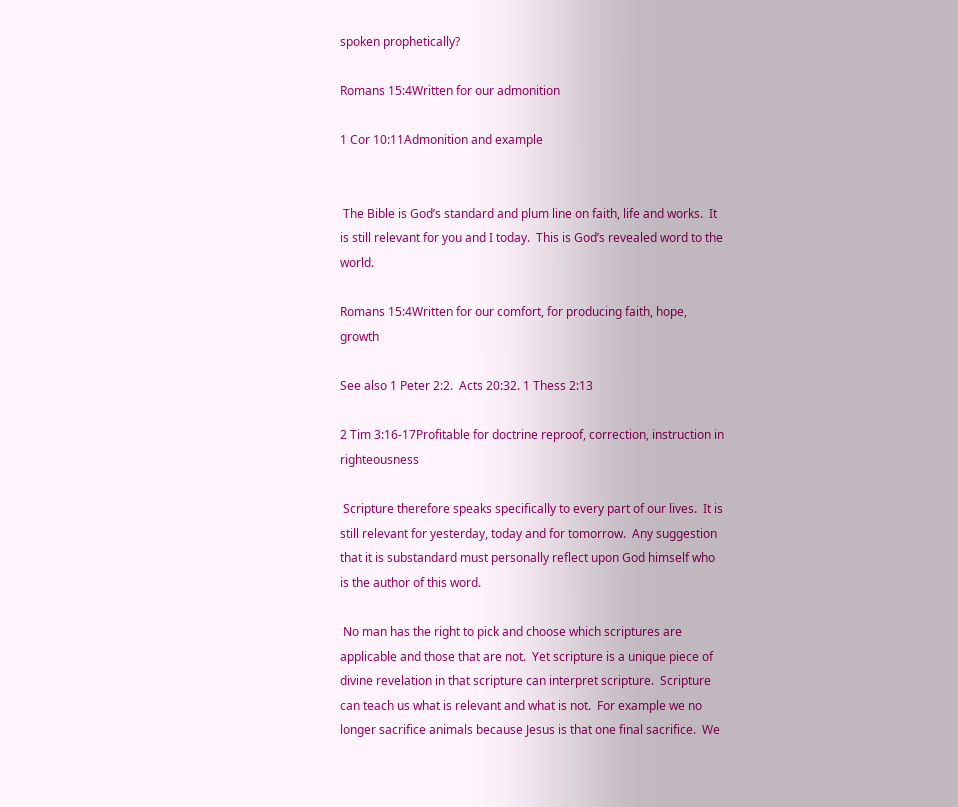spoken prophetically?

Romans 15:4Written for our admonition

1 Cor 10:11Admonition and example


 The Bible is God’s standard and plum line on faith, life and works.  It is still relevant for you and I today.  This is God’s revealed word to the world.

Romans 15:4Written for our comfort, for producing faith, hope, growth

See also 1 Peter 2:2.  Acts 20:32. 1 Thess 2:13

2 Tim 3:16-17Profitable for doctrine reproof, correction, instruction in righteousness

 Scripture therefore speaks specifically to every part of our lives.  It is still relevant for yesterday, today and for tomorrow.  Any suggestion that it is substandard must personally reflect upon God himself who is the author of this word.

 No man has the right to pick and choose which scriptures are applicable and those that are not.  Yet scripture is a unique piece of divine revelation in that scripture can interpret scripture.  Scripture can teach us what is relevant and what is not.  For example we no longer sacrifice animals because Jesus is that one final sacrifice.  We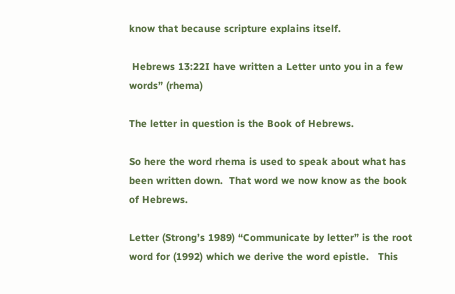know that because scripture explains itself.

 Hebrews 13:22I have written a Letter unto you in a few words” (rhema)

The letter in question is the Book of Hebrews.

So here the word rhema is used to speak about what has been written down.  That word we now know as the book of Hebrews.

Letter (Strong’s 1989) “Communicate by letter” is the root word for (1992) which we derive the word epistle.   This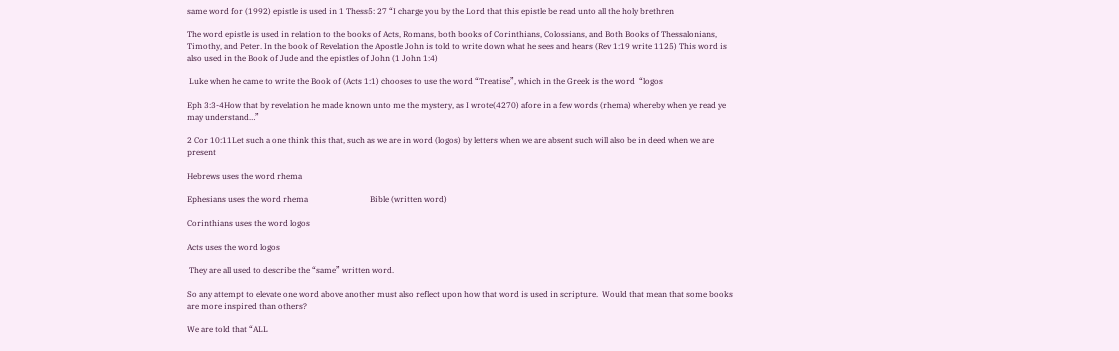same word for (1992) epistle is used in 1 Thess5: 27 “I charge you by the Lord that this epistle be read unto all the holy brethren

The word epistle is used in relation to the books of Acts, Romans, both books of Corinthians, Colossians, and Both Books of Thessalonians, Timothy, and Peter. In the book of Revelation the Apostle John is told to write down what he sees and hears (Rev 1:19 write 1125) This word is also used in the Book of Jude and the epistles of John (1 John 1:4)

 Luke when he came to write the Book of (Acts 1:1) chooses to use the word “Treatise”, which in the Greek is the word  “logos

Eph 3:3-4How that by revelation he made known unto me the mystery, as I wrote(4270) afore in a few words (rhema) whereby when ye read ye may understand…”

2 Cor 10:11Let such a one think this that, such as we are in word (logos) by letters when we are absent such will also be in deed when we are present

Hebrews uses the word rhema

Ephesians uses the word rhema                               Bible (written word)

Corinthians uses the word logos

Acts uses the word logos

 They are all used to describe the “same” written word.

So any attempt to elevate one word above another must also reflect upon how that word is used in scripture.  Would that mean that some books are more inspired than others?

We are told that “ALL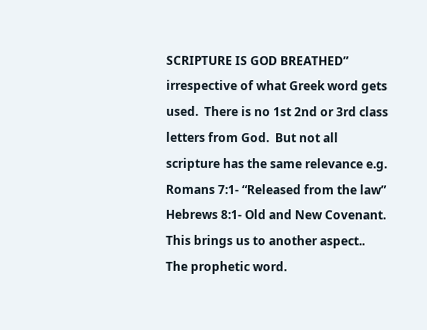SCRIPTURE IS GOD BREATHED” irrespective of what Greek word gets used.  There is no 1st 2nd or 3rd class letters from God.  But not all scripture has the same relevance e.g. Romans 7:1- “Released from the law” Hebrews 8:1- Old and New Covenant.  This brings us to another aspect.. The prophetic word.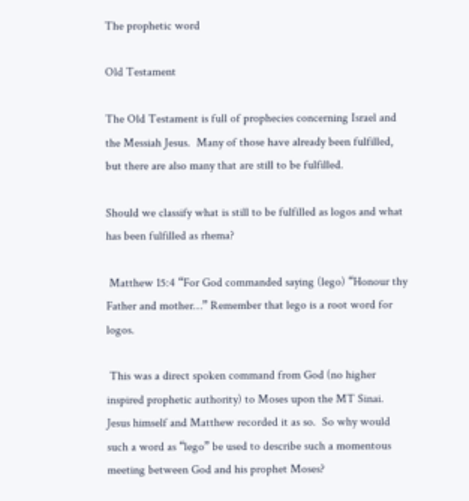The prophetic word

Old Testament

The Old Testament is full of prophecies concerning Israel and the Messiah Jesus.  Many of those have already been fulfilled, but there are also many that are still to be fulfilled.

Should we classify what is still to be fulfilled as logos and what has been fulfilled as rhema?

 Matthew 15:4 “For God commanded saying (lego) “Honour thy Father and mother…” Remember that lego is a root word for logos.

 This was a direct spoken command from God (no higher inspired prophetic authority) to Moses upon the MT Sinai.  Jesus himself and Matthew recorded it as so.  So why would such a word as “lego” be used to describe such a momentous meeting between God and his prophet Moses?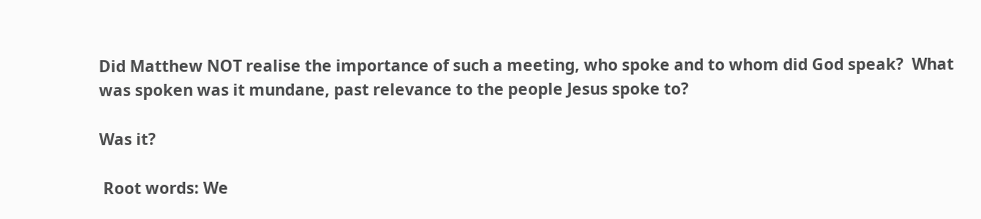Did Matthew NOT realise the importance of such a meeting, who spoke and to whom did God speak?  What was spoken was it mundane, past relevance to the people Jesus spoke to?

Was it?

 Root words: We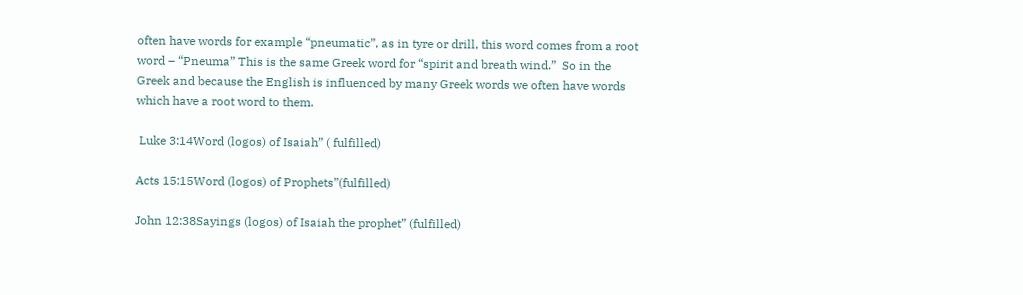often have words for example “pneumatic”, as in tyre or drill, this word comes from a root word – “Pneuma” This is the same Greek word for “spirit and breath wind.”  So in the Greek and because the English is influenced by many Greek words we often have words which have a root word to them.

 Luke 3:14Word (logos) of Isaiah” ( fulfilled)

Acts 15:15Word (logos) of Prophets”(fulfilled)

John 12:38Sayings (logos) of Isaiah the prophet” (fulfilled)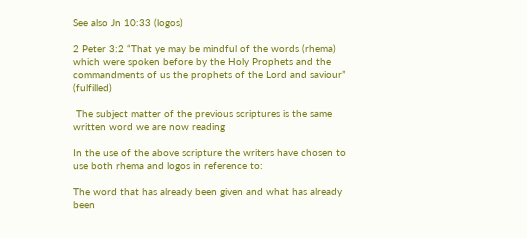See also Jn 10:33 (logos)

2 Peter 3:2 “That ye may be mindful of the words (rhema) which were spoken before by the Holy Prophets and the commandments of us the prophets of the Lord and saviour” (fulfilled)

 The subject matter of the previous scriptures is the same written word we are now reading

In the use of the above scripture the writers have chosen to use both rhema and logos in reference to:

The word that has already been given and what has already been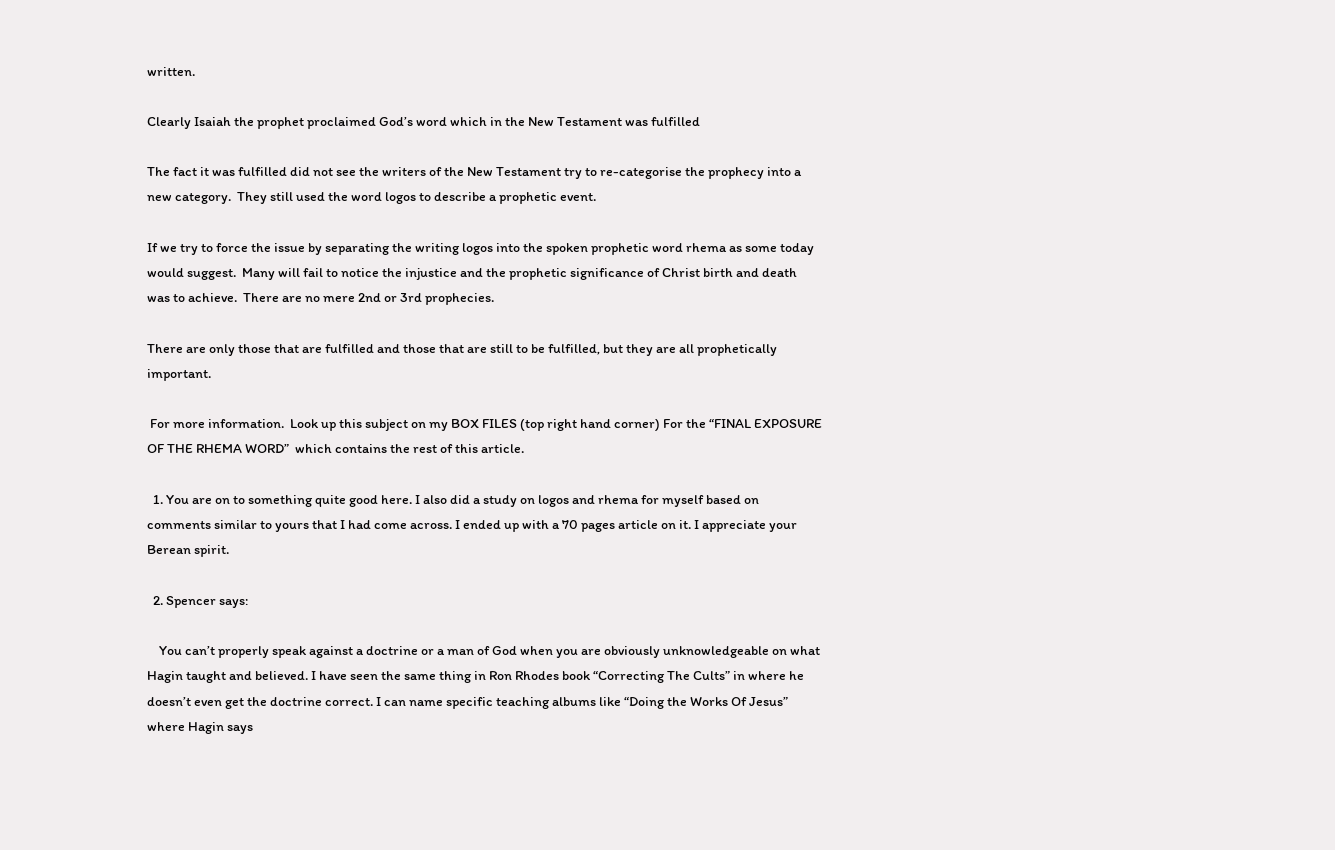written.

Clearly Isaiah the prophet proclaimed God’s word which in the New Testament was fulfilled

The fact it was fulfilled did not see the writers of the New Testament try to re-categorise the prophecy into a new category.  They still used the word logos to describe a prophetic event.

If we try to force the issue by separating the writing logos into the spoken prophetic word rhema as some today would suggest.  Many will fail to notice the injustice and the prophetic significance of Christ birth and death was to achieve.  There are no mere 2nd or 3rd prophecies.

There are only those that are fulfilled and those that are still to be fulfilled, but they are all prophetically important.

 For more information.  Look up this subject on my BOX FILES (top right hand corner) For the “FINAL EXPOSURE OF THE RHEMA WORD”  which contains the rest of this article.

  1. You are on to something quite good here. I also did a study on logos and rhema for myself based on comments similar to yours that I had come across. I ended up with a 70 pages article on it. I appreciate your Berean spirit.

  2. Spencer says:

    You can’t properly speak against a doctrine or a man of God when you are obviously unknowledgeable on what Hagin taught and believed. I have seen the same thing in Ron Rhodes book “Correcting The Cults” in where he doesn’t even get the doctrine correct. I can name specific teaching albums like “Doing the Works Of Jesus” where Hagin says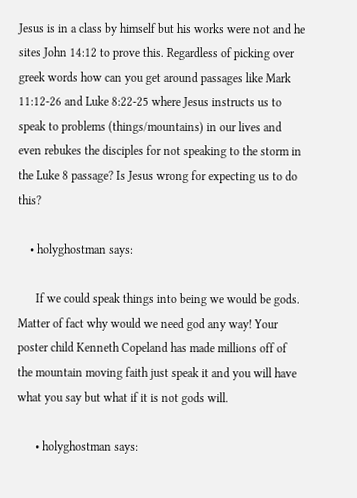Jesus is in a class by himself but his works were not and he sites John 14:12 to prove this. Regardless of picking over greek words how can you get around passages like Mark 11:12-26 and Luke 8:22-25 where Jesus instructs us to speak to problems (things/mountains) in our lives and even rebukes the disciples for not speaking to the storm in the Luke 8 passage? Is Jesus wrong for expecting us to do this?

    • holyghostman says:

      If we could speak things into being we would be gods. Matter of fact why would we need god any way! Your poster child Kenneth Copeland has made millions off of the mountain moving faith just speak it and you will have what you say but what if it is not gods will.

      • holyghostman says: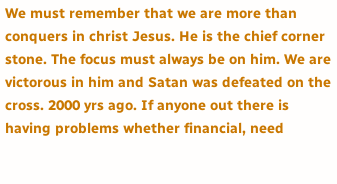We must remember that we are more than conquers in christ Jesus. He is the chief corner stone. The focus must always be on him. We are victorous in him and Satan was defeated on the cross. 2000 yrs ago. If anyone out there is having problems whether financial, need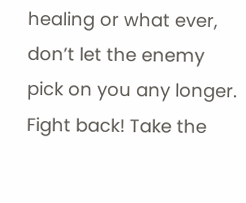healing or what ever, don’t let the enemy pick on you any longer. Fight back! Take the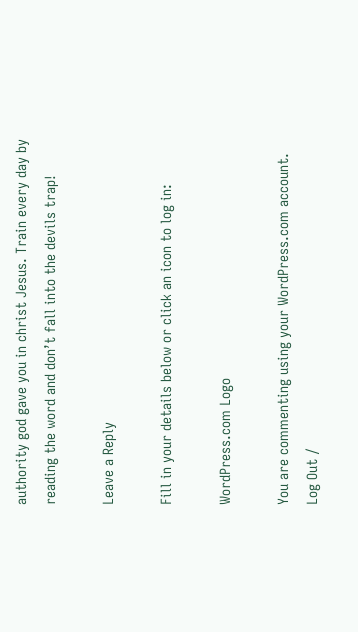authority god gave you in christ Jesus. Train every day by reading the word and don’t fall into the devils trap!

Leave a Reply

Fill in your details below or click an icon to log in:

WordPress.com Logo

You are commenting using your WordPress.com account. Log Out /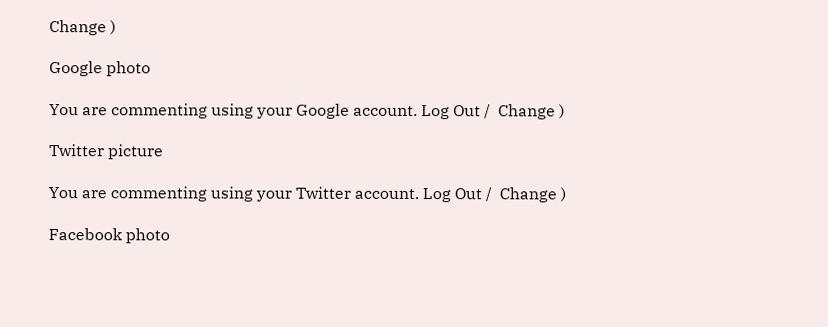Change )

Google photo

You are commenting using your Google account. Log Out /  Change )

Twitter picture

You are commenting using your Twitter account. Log Out /  Change )

Facebook photo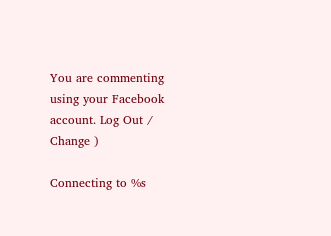You are commenting using your Facebook account. Log Out /  Change )

Connecting to %s